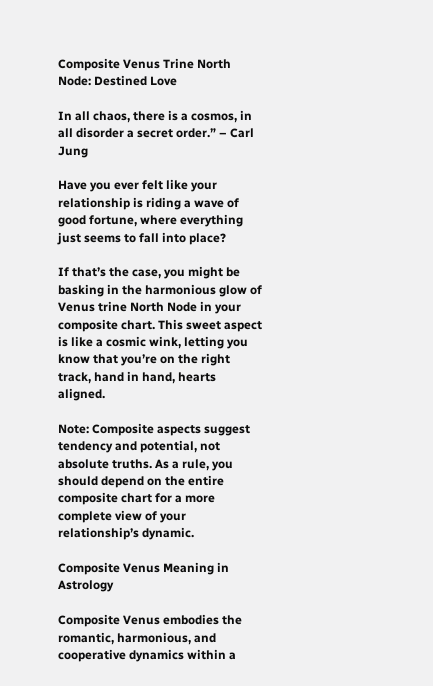Composite Venus Trine North Node: Destined Love

In all chaos, there is a cosmos, in all disorder a secret order.” – Carl Jung

Have you ever felt like your relationship is riding a wave of good fortune, where everything just seems to fall into place?

If that’s the case, you might be basking in the harmonious glow of Venus trine North Node in your composite chart. This sweet aspect is like a cosmic wink, letting you know that you’re on the right track, hand in hand, hearts aligned.

Note: Composite aspects suggest tendency and potential, not absolute truths. As a rule, you should depend on the entire composite chart for a more complete view of your relationship’s dynamic.

Composite Venus Meaning in Astrology

Composite Venus embodies the romantic, harmonious, and cooperative dynamics within a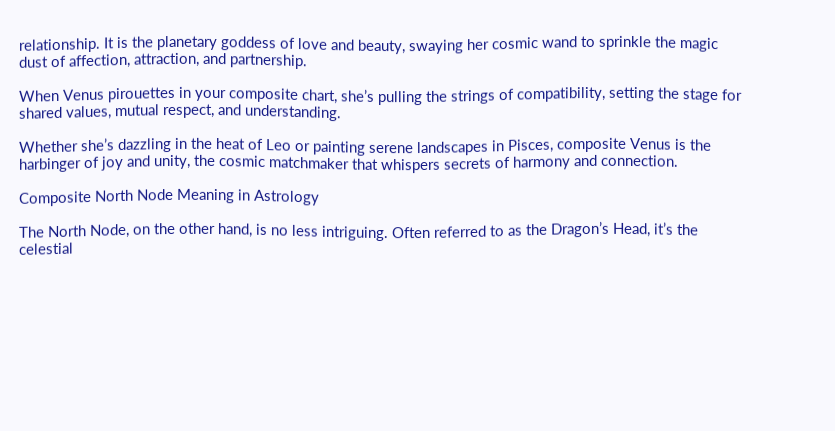relationship. It is the planetary goddess of love and beauty, swaying her cosmic wand to sprinkle the magic dust of affection, attraction, and partnership.

When Venus pirouettes in your composite chart, she’s pulling the strings of compatibility, setting the stage for shared values, mutual respect, and understanding.

Whether she’s dazzling in the heat of Leo or painting serene landscapes in Pisces, composite Venus is the harbinger of joy and unity, the cosmic matchmaker that whispers secrets of harmony and connection.

Composite North Node Meaning in Astrology

The North Node, on the other hand, is no less intriguing. Often referred to as the Dragon’s Head, it’s the celestial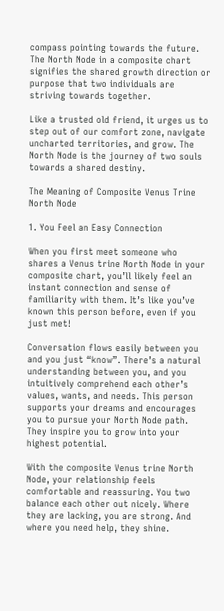compass pointing towards the future. The North Node in a composite chart signifies the shared growth direction or purpose that two individuals are striving towards together.

Like a trusted old friend, it urges us to step out of our comfort zone, navigate uncharted territories, and grow. The North Node is the journey of two souls towards a shared destiny.

The Meaning of Composite Venus Trine North Node

1. You Feel an Easy Connection

When you first meet someone who shares a Venus trine North Node in your composite chart, you’ll likely feel an instant connection and sense of familiarity with them. It’s like you’ve known this person before, even if you just met!

Conversation flows easily between you and you just “know”. There’s a natural understanding between you, and you intuitively comprehend each other’s values, wants, and needs. This person supports your dreams and encourages you to pursue your North Node path. They inspire you to grow into your highest potential.

With the composite Venus trine North Node, your relationship feels comfortable and reassuring. You two balance each other out nicely. Where they are lacking, you are strong. And where you need help, they shine.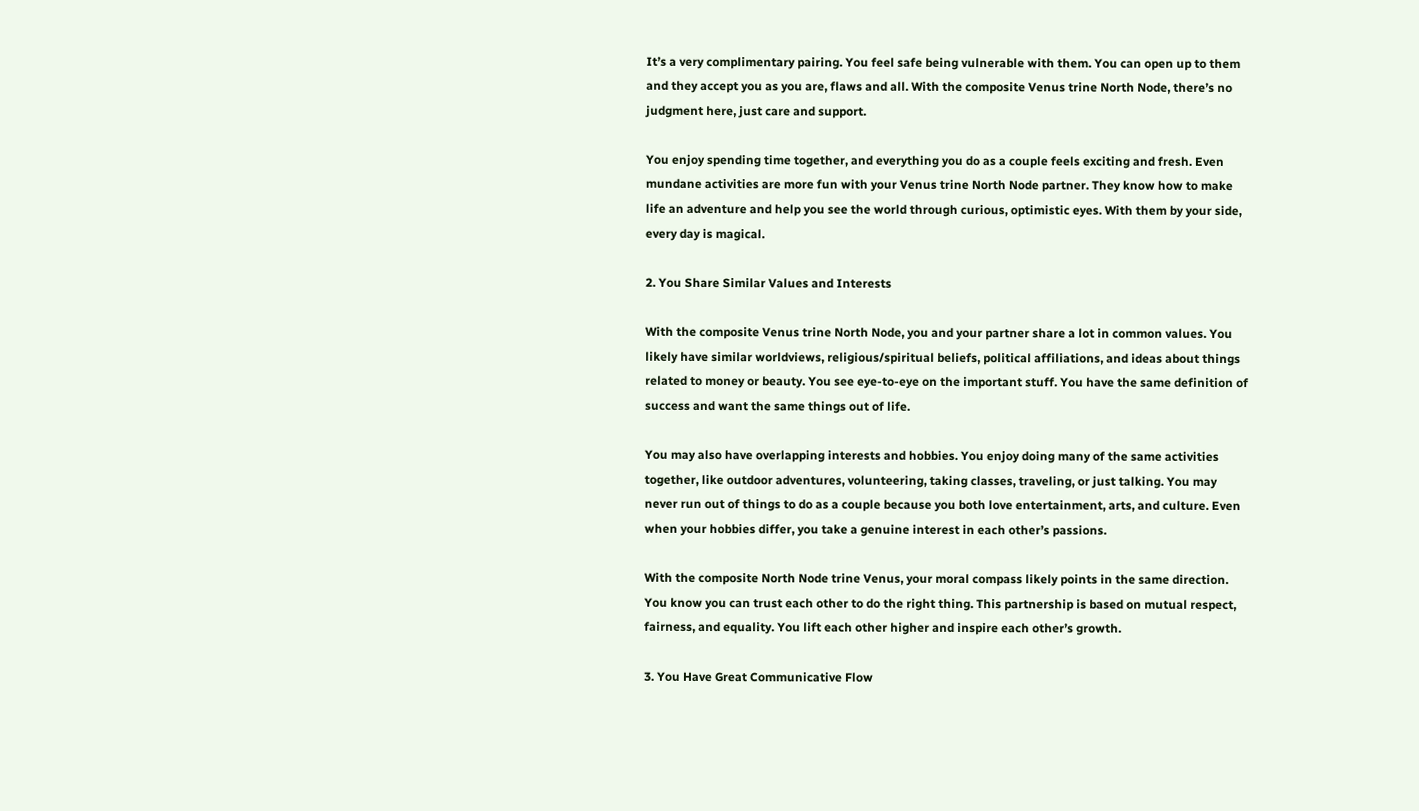It’s a very complimentary pairing. You feel safe being vulnerable with them. You can open up to them and they accept you as you are, flaws and all. With the composite Venus trine North Node, there’s no judgment here, just care and support.

You enjoy spending time together, and everything you do as a couple feels exciting and fresh. Even mundane activities are more fun with your Venus trine North Node partner. They know how to make life an adventure and help you see the world through curious, optimistic eyes. With them by your side, every day is magical.

2. You Share Similar Values and Interests

With the composite Venus trine North Node, you and your partner share a lot in common values. You likely have similar worldviews, religious/spiritual beliefs, political affiliations, and ideas about things related to money or beauty. You see eye-to-eye on the important stuff. You have the same definition of success and want the same things out of life.

You may also have overlapping interests and hobbies. You enjoy doing many of the same activities together, like outdoor adventures, volunteering, taking classes, traveling, or just talking. You may never run out of things to do as a couple because you both love entertainment, arts, and culture. Even when your hobbies differ, you take a genuine interest in each other’s passions.

With the composite North Node trine Venus, your moral compass likely points in the same direction. You know you can trust each other to do the right thing. This partnership is based on mutual respect, fairness, and equality. You lift each other higher and inspire each other’s growth.

3. You Have Great Communicative Flow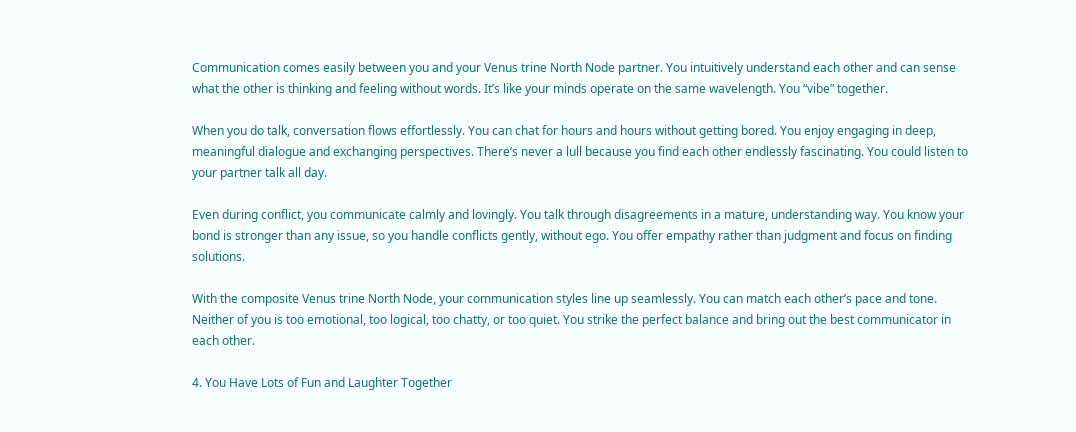Communication comes easily between you and your Venus trine North Node partner. You intuitively understand each other and can sense what the other is thinking and feeling without words. It’s like your minds operate on the same wavelength. You “vibe” together.

When you do talk, conversation flows effortlessly. You can chat for hours and hours without getting bored. You enjoy engaging in deep, meaningful dialogue and exchanging perspectives. There’s never a lull because you find each other endlessly fascinating. You could listen to your partner talk all day.

Even during conflict, you communicate calmly and lovingly. You talk through disagreements in a mature, understanding way. You know your bond is stronger than any issue, so you handle conflicts gently, without ego. You offer empathy rather than judgment and focus on finding solutions.

With the composite Venus trine North Node, your communication styles line up seamlessly. You can match each other’s pace and tone. Neither of you is too emotional, too logical, too chatty, or too quiet. You strike the perfect balance and bring out the best communicator in each other.

4. You Have Lots of Fun and Laughter Together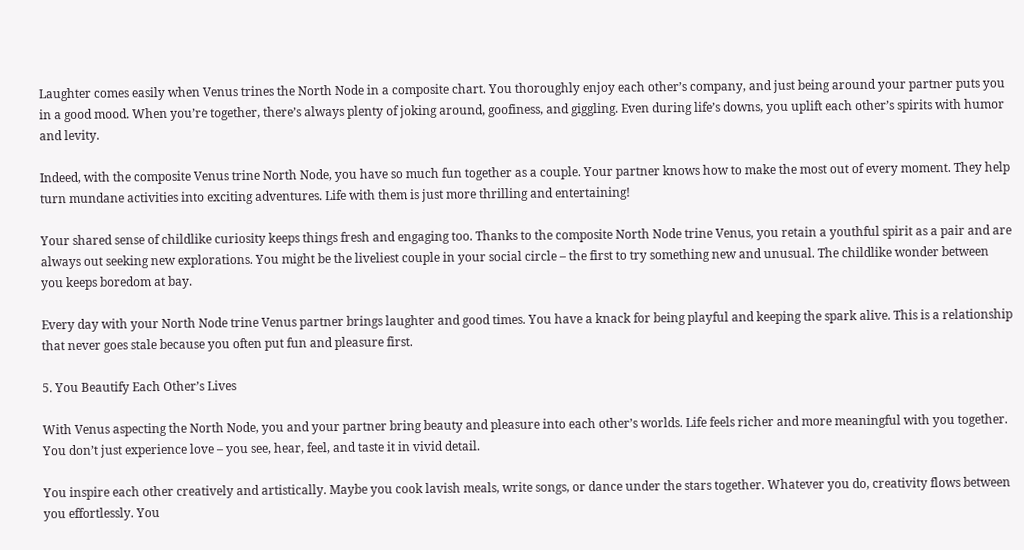Laughter comes easily when Venus trines the North Node in a composite chart. You thoroughly enjoy each other’s company, and just being around your partner puts you in a good mood. When you’re together, there’s always plenty of joking around, goofiness, and giggling. Even during life’s downs, you uplift each other’s spirits with humor and levity.

Indeed, with the composite Venus trine North Node, you have so much fun together as a couple. Your partner knows how to make the most out of every moment. They help turn mundane activities into exciting adventures. Life with them is just more thrilling and entertaining!

Your shared sense of childlike curiosity keeps things fresh and engaging too. Thanks to the composite North Node trine Venus, you retain a youthful spirit as a pair and are always out seeking new explorations. You might be the liveliest couple in your social circle – the first to try something new and unusual. The childlike wonder between you keeps boredom at bay.

Every day with your North Node trine Venus partner brings laughter and good times. You have a knack for being playful and keeping the spark alive. This is a relationship that never goes stale because you often put fun and pleasure first.

5. You Beautify Each Other’s Lives

With Venus aspecting the North Node, you and your partner bring beauty and pleasure into each other’s worlds. Life feels richer and more meaningful with you together. You don’t just experience love – you see, hear, feel, and taste it in vivid detail.

You inspire each other creatively and artistically. Maybe you cook lavish meals, write songs, or dance under the stars together. Whatever you do, creativity flows between you effortlessly. You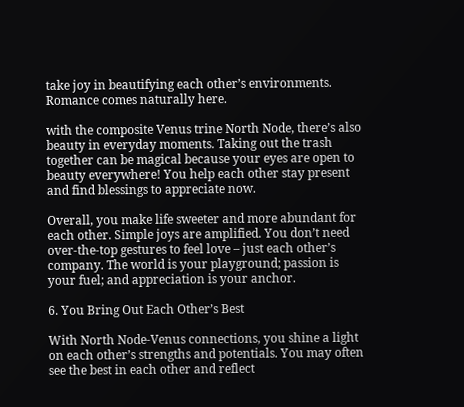take joy in beautifying each other’s environments. Romance comes naturally here.

with the composite Venus trine North Node, there’s also beauty in everyday moments. Taking out the trash together can be magical because your eyes are open to beauty everywhere! You help each other stay present and find blessings to appreciate now.

Overall, you make life sweeter and more abundant for each other. Simple joys are amplified. You don’t need over-the-top gestures to feel love – just each other’s company. The world is your playground; passion is your fuel; and appreciation is your anchor.

6. You Bring Out Each Other’s Best

With North Node-Venus connections, you shine a light on each other’s strengths and potentials. You may often see the best in each other and reflect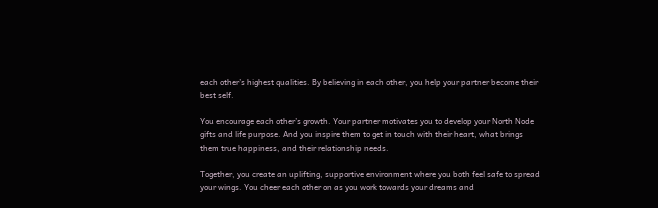each other’s highest qualities. By believing in each other, you help your partner become their best self.

You encourage each other’s growth. Your partner motivates you to develop your North Node gifts and life purpose. And you inspire them to get in touch with their heart, what brings them true happiness, and their relationship needs.

Together, you create an uplifting, supportive environment where you both feel safe to spread your wings. You cheer each other on as you work towards your dreams and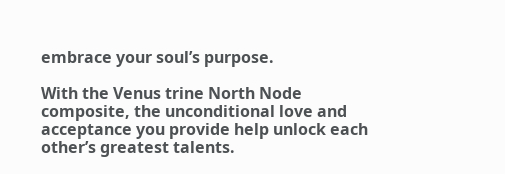embrace your soul’s purpose.

With the Venus trine North Node composite, the unconditional love and acceptance you provide help unlock each other’s greatest talents.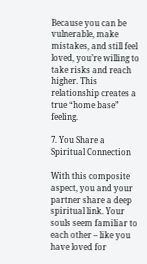Because you can be vulnerable, make mistakes, and still feel loved, you’re willing to take risks and reach higher. This relationship creates a true “home base” feeling.

7. You Share a Spiritual Connection

With this composite aspect, you and your partner share a deep spiritual link. Your souls seem familiar to each other – like you have loved for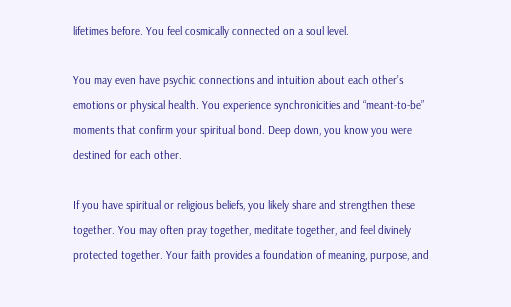lifetimes before. You feel cosmically connected on a soul level.

You may even have psychic connections and intuition about each other’s emotions or physical health. You experience synchronicities and “meant-to-be” moments that confirm your spiritual bond. Deep down, you know you were destined for each other.

If you have spiritual or religious beliefs, you likely share and strengthen these together. You may often pray together, meditate together, and feel divinely protected together. Your faith provides a foundation of meaning, purpose, and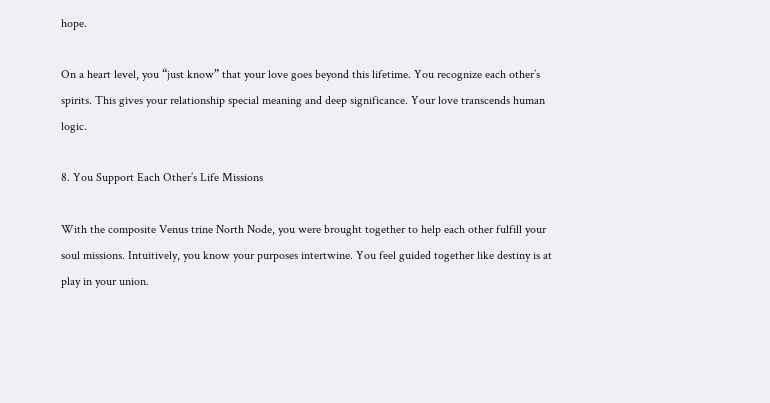hope.

On a heart level, you “just know” that your love goes beyond this lifetime. You recognize each other’s spirits. This gives your relationship special meaning and deep significance. Your love transcends human logic.

8. You Support Each Other’s Life Missions

With the composite Venus trine North Node, you were brought together to help each other fulfill your soul missions. Intuitively, you know your purposes intertwine. You feel guided together like destiny is at play in your union.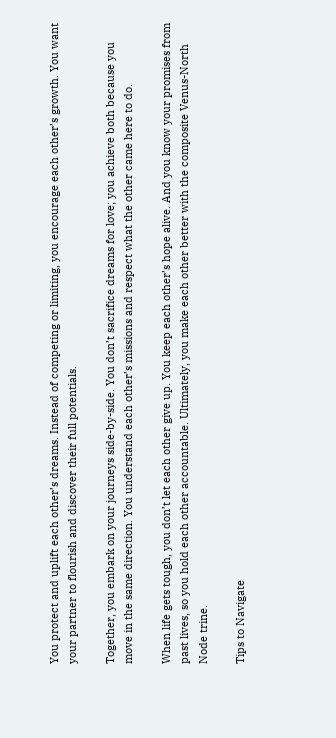You protect and uplift each other’s dreams. Instead of competing or limiting, you encourage each other’s growth. You want your partner to flourish and discover their full potentials.

Together, you embark on your journeys side-by-side. You don’t sacrifice dreams for love; you achieve both because you move in the same direction. You understand each other’s missions and respect what the other came here to do.

When life gets tough, you don’t let each other give up. You keep each other’s hope alive. And you know your promises from past lives, so you hold each other accountable. Ultimately, you make each other better with the composite Venus-North Node trine.

Tips to Navigate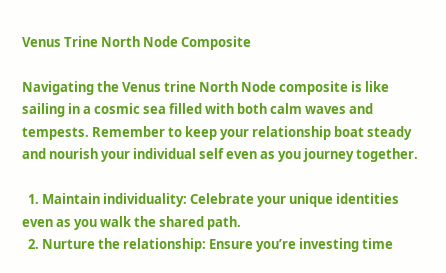Venus Trine North Node Composite

Navigating the Venus trine North Node composite is like sailing in a cosmic sea filled with both calm waves and tempests. Remember to keep your relationship boat steady and nourish your individual self even as you journey together.

  1. Maintain individuality: Celebrate your unique identities even as you walk the shared path.
  2. Nurture the relationship: Ensure you’re investing time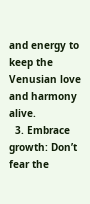and energy to keep the Venusian love and harmony alive.
  3. Embrace growth: Don’t fear the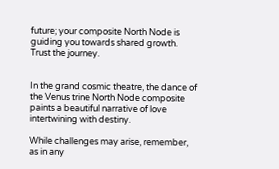future; your composite North Node is guiding you towards shared growth. Trust the journey.


In the grand cosmic theatre, the dance of the Venus trine North Node composite paints a beautiful narrative of love intertwining with destiny.

While challenges may arise, remember, as in any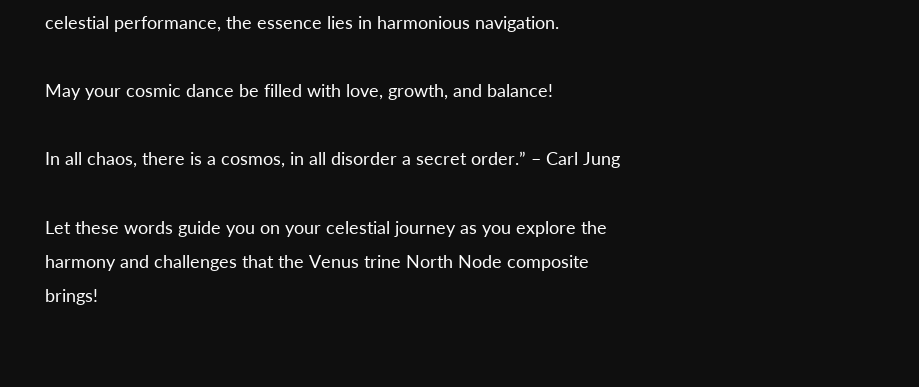celestial performance, the essence lies in harmonious navigation.

May your cosmic dance be filled with love, growth, and balance!

In all chaos, there is a cosmos, in all disorder a secret order.” – Carl Jung

Let these words guide you on your celestial journey as you explore the harmony and challenges that the Venus trine North Node composite brings!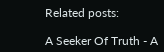Related posts:

A Seeker Of Truth - A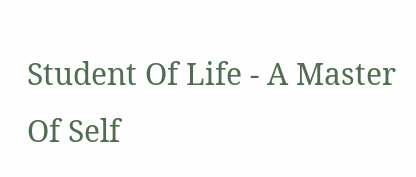Student Of Life - A Master Of Self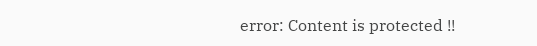error: Content is protected !!